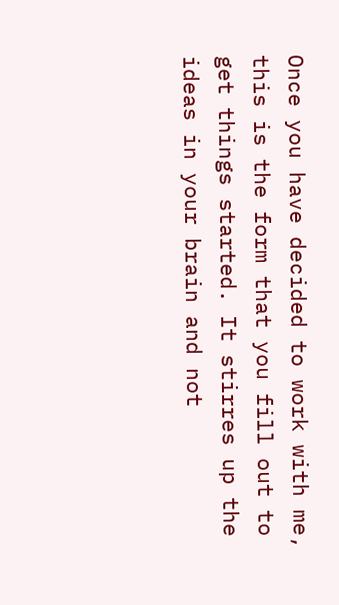Once you have decided to work with me, this is the form that you fill out to get things started. It stirres up the ideas in your brain and not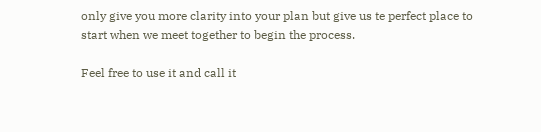only give you more clarity into your plan but give us te perfect place to start when we meet together to begin the process.

Feel free to use it and call it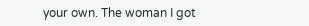your own. The woman I got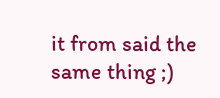it from said the same thing ;)